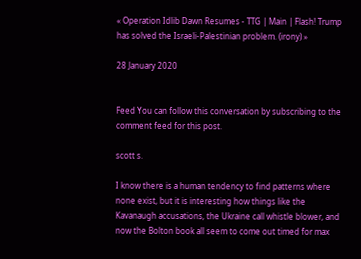« Operation Idlib Dawn Resumes - TTG | Main | Flash! Trump has solved the Israeli-Palestinian problem. (irony) »

28 January 2020


Feed You can follow this conversation by subscribing to the comment feed for this post.

scott s.

I know there is a human tendency to find patterns where none exist, but it is interesting how things like the Kavanaugh accusations, the Ukraine call whistle blower, and now the Bolton book all seem to come out timed for max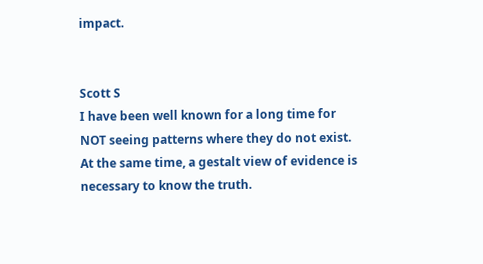impact.


Scott S
I have been well known for a long time for NOT seeing patterns where they do not exist. At the same time, a gestalt view of evidence is necessary to know the truth.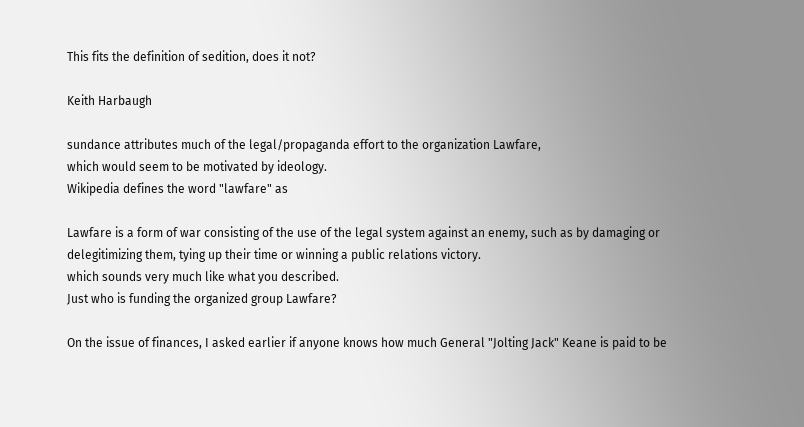This fits the definition of sedition, does it not?

Keith Harbaugh

sundance attributes much of the legal/propaganda effort to the organization Lawfare,
which would seem to be motivated by ideology.
Wikipedia defines the word "lawfare" as

Lawfare is a form of war consisting of the use of the legal system against an enemy, such as by damaging or delegitimizing them, tying up their time or winning a public relations victory.
which sounds very much like what you described.
Just who is funding the organized group Lawfare?

On the issue of finances, I asked earlier if anyone knows how much General "Jolting Jack" Keane is paid to be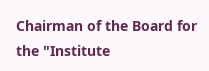Chairman of the Board for the "Institute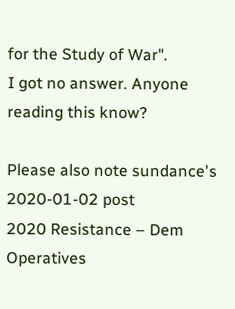for the Study of War".
I got no answer. Anyone reading this know?

Please also note sundance's 2020-01-02 post
2020 Resistance – Dem Operatives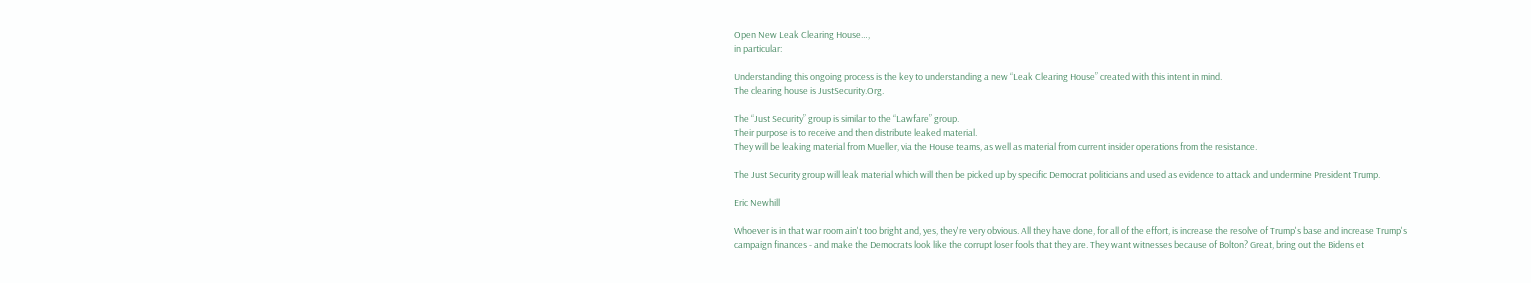Open New Leak Clearing House…,
in particular:

Understanding this ongoing process is the key to understanding a new “Leak Clearing House” created with this intent in mind.
The clearing house is JustSecurity.Org.

The “Just Security” group is similar to the “Lawfare” group.
Their purpose is to receive and then distribute leaked material.
They will be leaking material from Mueller, via the House teams, as well as material from current insider operations from the resistance.

The Just Security group will leak material which will then be picked up by specific Democrat politicians and used as evidence to attack and undermine President Trump.

Eric Newhill

Whoever is in that war room ain't too bright and, yes, they're very obvious. All they have done, for all of the effort, is increase the resolve of Trump's base and increase Trump's campaign finances - and make the Democrats look like the corrupt loser fools that they are. They want witnesses because of Bolton? Great, bring out the Bidens et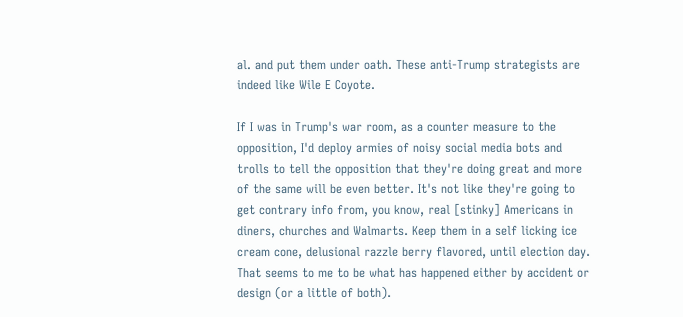al. and put them under oath. These anti-Trump strategists are indeed like Wile E Coyote.

If I was in Trump's war room, as a counter measure to the opposition, I'd deploy armies of noisy social media bots and trolls to tell the opposition that they're doing great and more of the same will be even better. It's not like they're going to get contrary info from, you know, real [stinky] Americans in diners, churches and Walmarts. Keep them in a self licking ice cream cone, delusional razzle berry flavored, until election day. That seems to me to be what has happened either by accident or design (or a little of both).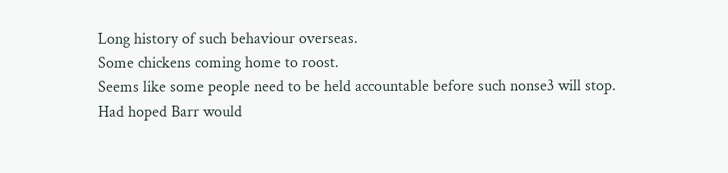Long history of such behaviour overseas.
Some chickens coming home to roost.
Seems like some people need to be held accountable before such nonse3 will stop.
Had hoped Barr would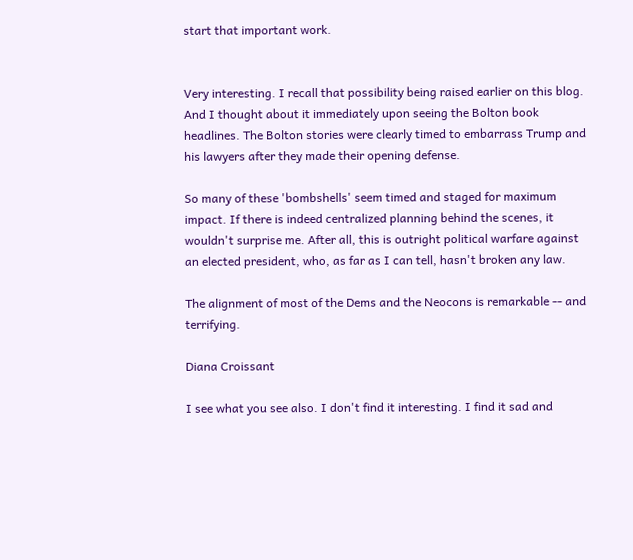start that important work.


Very interesting. I recall that possibility being raised earlier on this blog. And I thought about it immediately upon seeing the Bolton book headlines. The Bolton stories were clearly timed to embarrass Trump and his lawyers after they made their opening defense.

So many of these 'bombshells' seem timed and staged for maximum impact. If there is indeed centralized planning behind the scenes, it wouldn't surprise me. After all, this is outright political warfare against an elected president, who, as far as I can tell, hasn't broken any law.

The alignment of most of the Dems and the Neocons is remarkable -- and terrifying.

Diana Croissant

I see what you see also. I don't find it interesting. I find it sad and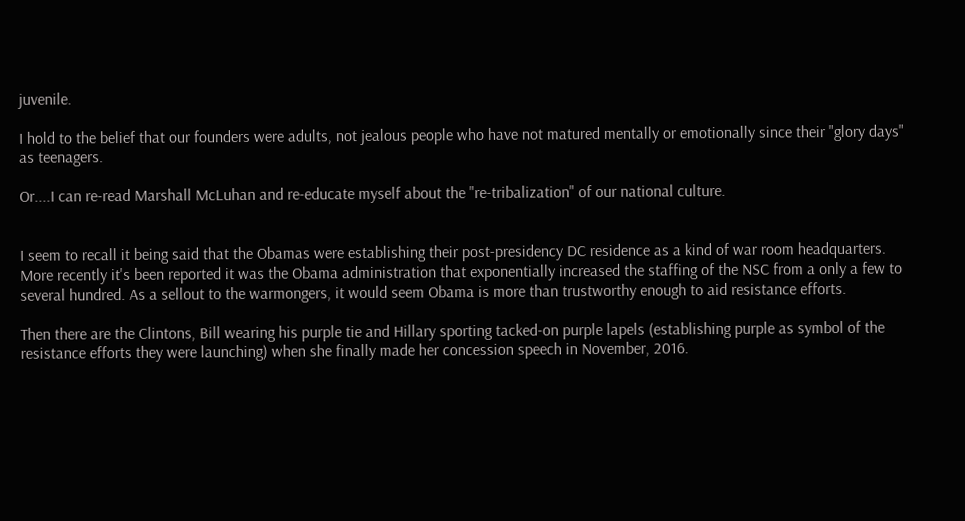juvenile.

I hold to the belief that our founders were adults, not jealous people who have not matured mentally or emotionally since their "glory days" as teenagers.

Or....I can re-read Marshall McLuhan and re-educate myself about the "re-tribalization" of our national culture.


I seem to recall it being said that the Obamas were establishing their post-presidency DC residence as a kind of war room headquarters. More recently it's been reported it was the Obama administration that exponentially increased the staffing of the NSC from a only a few to several hundred. As a sellout to the warmongers, it would seem Obama is more than trustworthy enough to aid resistance efforts.

Then there are the Clintons, Bill wearing his purple tie and Hillary sporting tacked-on purple lapels (establishing purple as symbol of the resistance efforts they were launching) when she finally made her concession speech in November, 2016.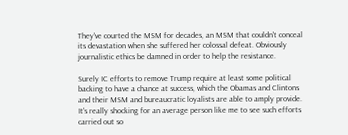They've courted the MSM for decades, an MSM that couldn't conceal its devastation when she suffered her colossal defeat. Obviously journalistic ethics be damned in order to help the resistance.

Surely IC efforts to remove Trump require at least some political backing to have a chance at success, which the Obamas and Clintons and their MSM and bureaucratic loyalists are able to amply provide. It's really shocking for an average person like me to see such efforts carried out so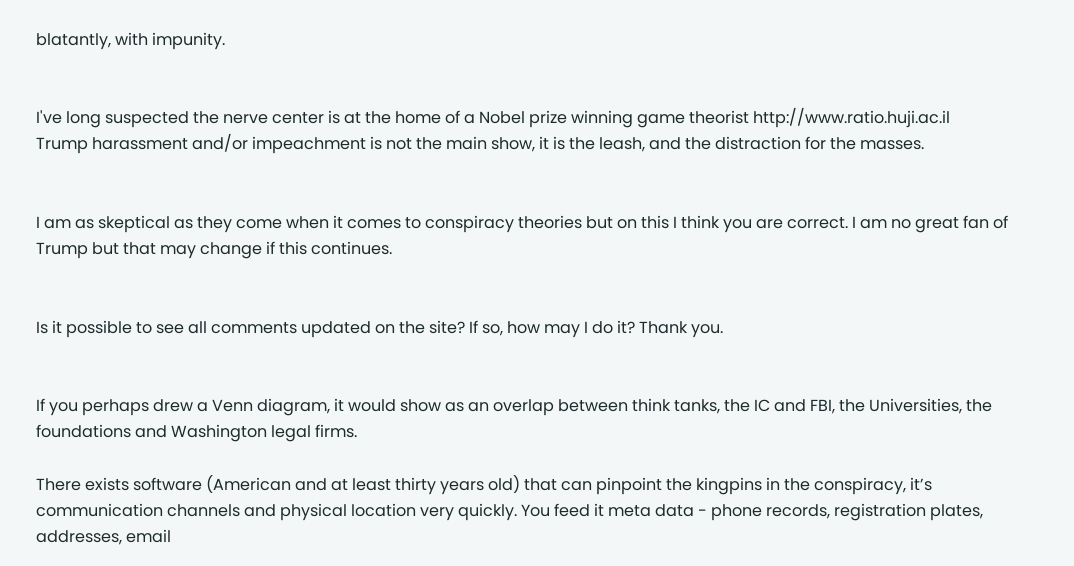blatantly, with impunity.


I've long suspected the nerve center is at the home of a Nobel prize winning game theorist http://www.ratio.huji.ac.il
Trump harassment and/or impeachment is not the main show, it is the leash, and the distraction for the masses.


I am as skeptical as they come when it comes to conspiracy theories but on this I think you are correct. I am no great fan of Trump but that may change if this continues.


Is it possible to see all comments updated on the site? If so, how may I do it? Thank you.


If you perhaps drew a Venn diagram, it would show as an overlap between think tanks, the IC and FBI, the Universities, the foundations and Washington legal firms.

There exists software (American and at least thirty years old) that can pinpoint the kingpins in the conspiracy, it’s communication channels and physical location very quickly. You feed it meta data - phone records, registration plates, addresses, email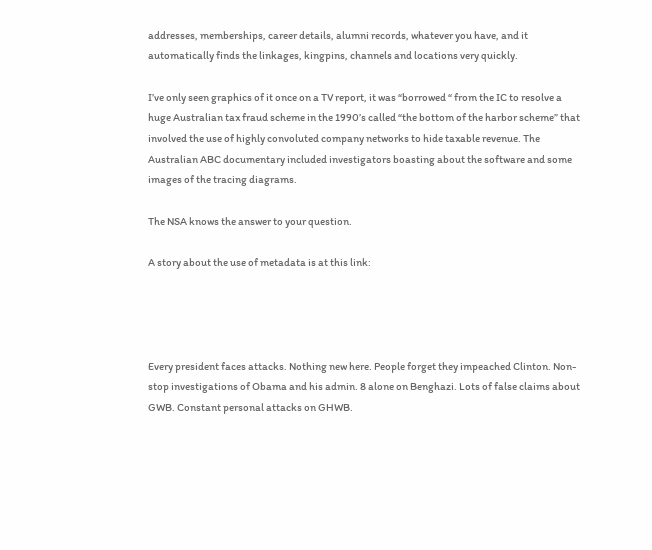addresses, memberships, career details, alumni records, whatever you have, and it automatically finds the linkages, kingpins, channels and locations very quickly.

I’ve only seen graphics of it once on a TV report, it was “borrowed “ from the IC to resolve a huge Australian tax fraud scheme in the 1990’s called “the bottom of the harbor scheme” that involved the use of highly convoluted company networks to hide taxable revenue. The Australian ABC documentary included investigators boasting about the software and some images of the tracing diagrams.

The NSA knows the answer to your question.

A story about the use of metadata is at this link:




Every president faces attacks. Nothing new here. People forget they impeached Clinton. Non-stop investigations of Obama and his admin. 8 alone on Benghazi. Lots of false claims about GWB. Constant personal attacks on GHWB.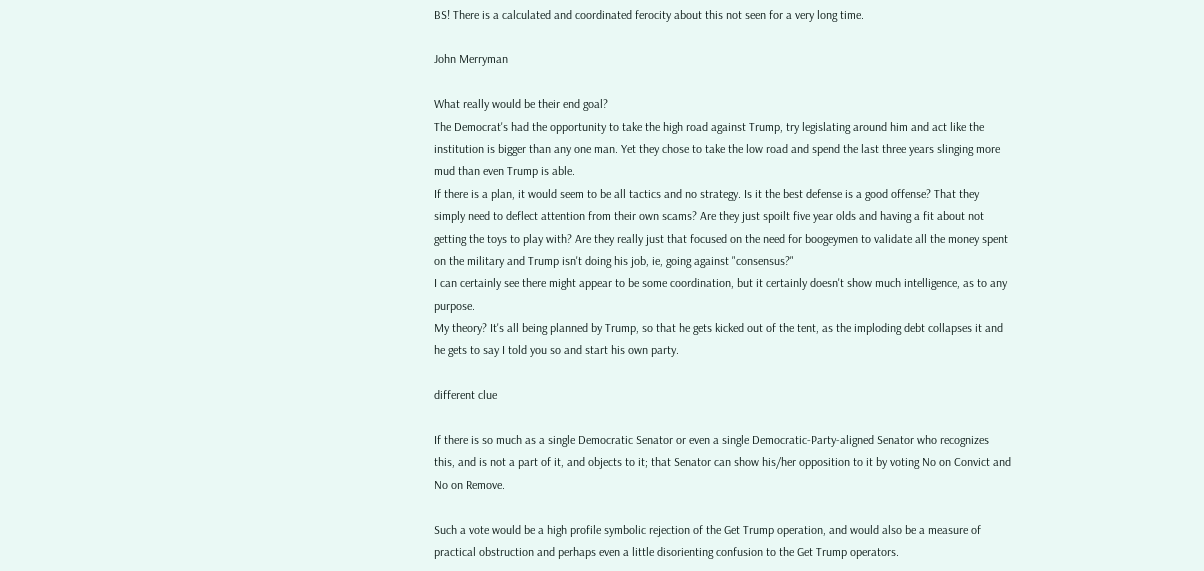BS! There is a calculated and coordinated ferocity about this not seen for a very long time.

John Merryman

What really would be their end goal?
The Democrat's had the opportunity to take the high road against Trump, try legislating around him and act like the institution is bigger than any one man. Yet they chose to take the low road and spend the last three years slinging more mud than even Trump is able.
If there is a plan, it would seem to be all tactics and no strategy. Is it the best defense is a good offense? That they simply need to deflect attention from their own scams? Are they just spoilt five year olds and having a fit about not getting the toys to play with? Are they really just that focused on the need for boogeymen to validate all the money spent on the military and Trump isn't doing his job, ie, going against "consensus?"
I can certainly see there might appear to be some coordination, but it certainly doesn't show much intelligence, as to any purpose.
My theory? It's all being planned by Trump, so that he gets kicked out of the tent, as the imploding debt collapses it and he gets to say I told you so and start his own party.

different clue

If there is so much as a single Democratic Senator or even a single Democratic-Party-aligned Senator who recognizes this, and is not a part of it, and objects to it; that Senator can show his/her opposition to it by voting No on Convict and No on Remove.

Such a vote would be a high profile symbolic rejection of the Get Trump operation, and would also be a measure of practical obstruction and perhaps even a little disorienting confusion to the Get Trump operators.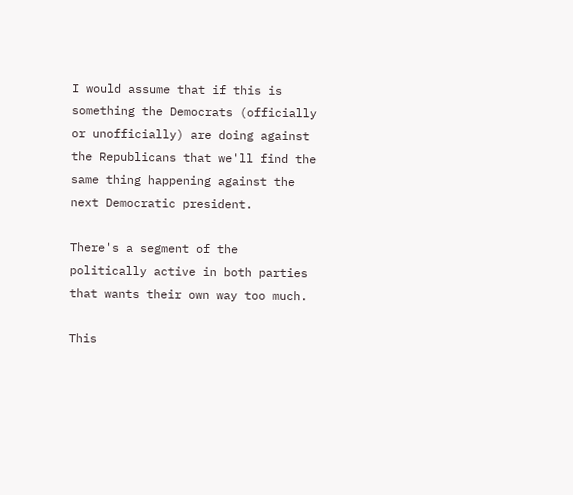I would assume that if this is something the Democrats (officially or unofficially) are doing against the Republicans that we'll find the same thing happening against the next Democratic president.

There's a segment of the politically active in both parties that wants their own way too much.

This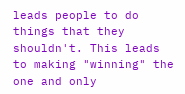leads people to do things that they shouldn't. This leads to making "winning" the one and only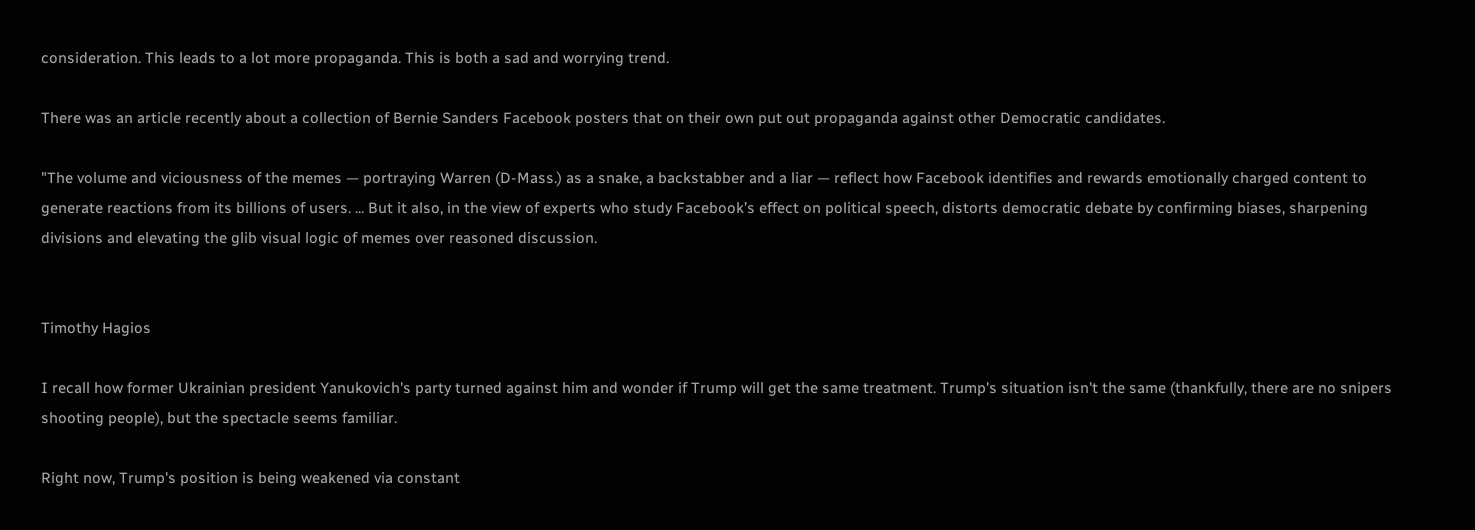consideration. This leads to a lot more propaganda. This is both a sad and worrying trend.

There was an article recently about a collection of Bernie Sanders Facebook posters that on their own put out propaganda against other Democratic candidates.

"The volume and viciousness of the memes — portraying Warren (D-Mass.) as a snake, a backstabber and a liar — reflect how Facebook identifies and rewards emotionally charged content to generate reactions from its billions of users. ... But it also, in the view of experts who study Facebook’s effect on political speech, distorts democratic debate by confirming biases, sharpening divisions and elevating the glib visual logic of memes over reasoned discussion.


Timothy Hagios

I recall how former Ukrainian president Yanukovich's party turned against him and wonder if Trump will get the same treatment. Trump's situation isn't the same (thankfully, there are no snipers shooting people), but the spectacle seems familiar.

Right now, Trump's position is being weakened via constant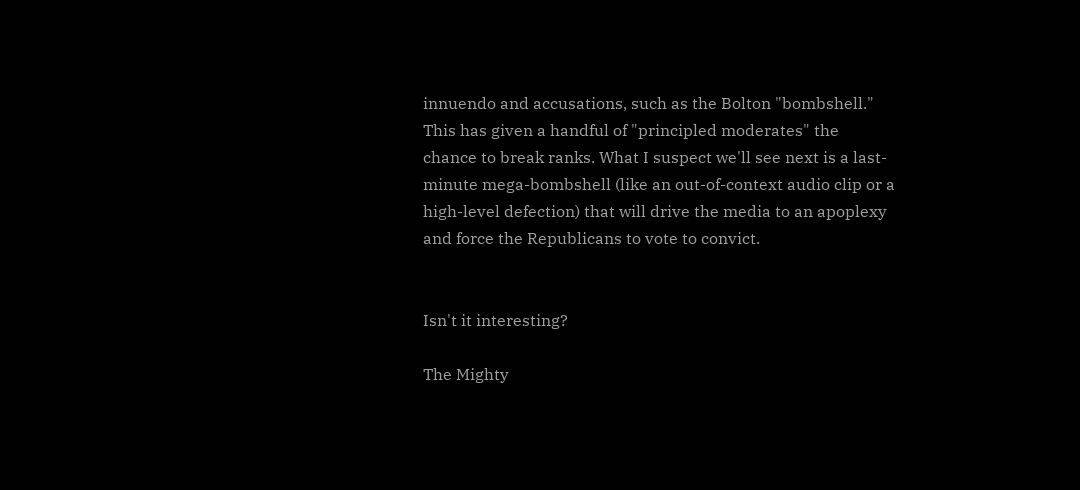innuendo and accusations, such as the Bolton "bombshell." This has given a handful of "principled moderates" the chance to break ranks. What I suspect we'll see next is a last-minute mega-bombshell (like an out-of-context audio clip or a high-level defection) that will drive the media to an apoplexy and force the Republicans to vote to convict.


Isn't it interesting?

The Mighty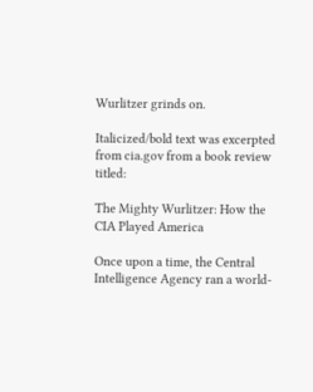Wurlitzer grinds on.

Italicized/bold text was excerpted from cia.gov from a book review titled:

The Mighty Wurlitzer: How the CIA Played America

Once upon a time, the Central Intelligence Agency ran a world-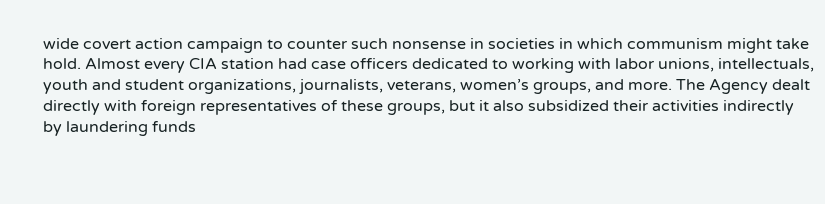wide covert action campaign to counter such nonsense in societies in which communism might take hold. Almost every CIA station had case officers dedicated to working with labor unions, intellectuals, youth and student organizations, journalists, veterans, women’s groups, and more. The Agency dealt directly with foreign representatives of these groups, but it also subsidized their activities indirectly by laundering funds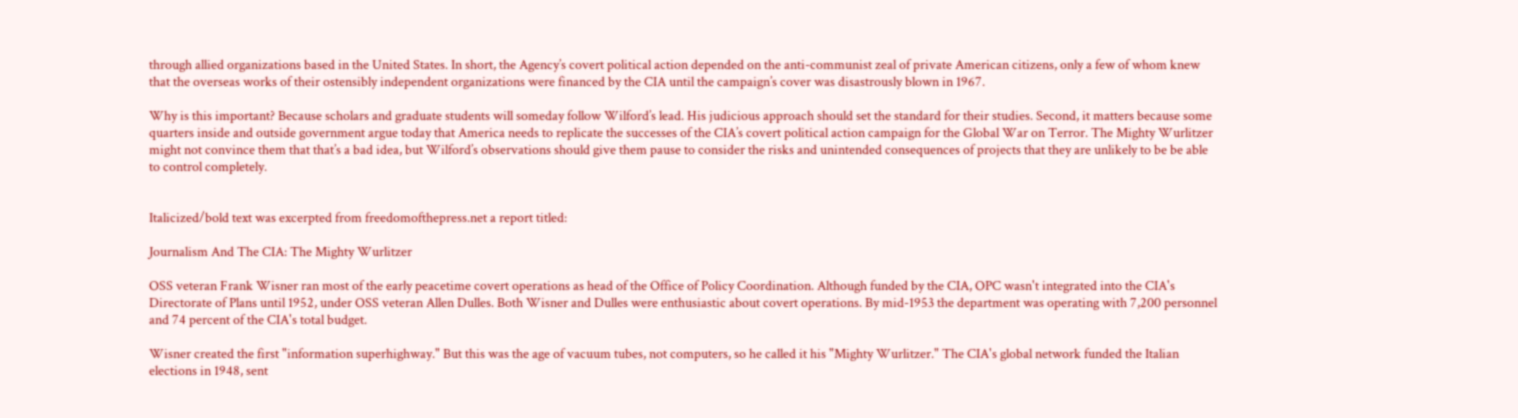through allied organizations based in the United States. In short, the Agency’s covert political action depended on the anti-communist zeal of private American citizens, only a few of whom knew that the overseas works of their ostensibly independent organizations were financed by the CIA until the campaign’s cover was disastrously blown in 1967.

Why is this important? Because scholars and graduate students will someday follow Wilford’s lead. His judicious approach should set the standard for their studies. Second, it matters because some quarters inside and outside government argue today that America needs to replicate the successes of the CIA’s covert political action campaign for the Global War on Terror. The Mighty Wurlitzer might not convince them that that’s a bad idea, but Wilford’s observations should give them pause to consider the risks and unintended consequences of projects that they are unlikely to be be able to control completely.


Italicized/bold text was excerpted from freedomofthepress.net a report titled:

Journalism And The CIA: The Mighty Wurlitzer

OSS veteran Frank Wisner ran most of the early peacetime covert operations as head of the Office of Policy Coordination. Although funded by the CIA, OPC wasn't integrated into the CIA's Directorate of Plans until 1952, under OSS veteran Allen Dulles. Both Wisner and Dulles were enthusiastic about covert operations. By mid-1953 the department was operating with 7,200 personnel and 74 percent of the CIA's total budget.

Wisner created the first "information superhighway." But this was the age of vacuum tubes, not computers, so he called it his "Mighty Wurlitzer." The CIA's global network funded the Italian elections in 1948, sent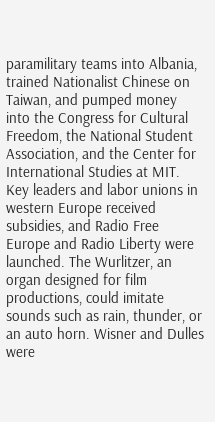paramilitary teams into Albania, trained Nationalist Chinese on Taiwan, and pumped money into the Congress for Cultural Freedom, the National Student Association, and the Center for International Studies at MIT. Key leaders and labor unions in western Europe received subsidies, and Radio Free Europe and Radio Liberty were launched. The Wurlitzer, an organ designed for film productions, could imitate sounds such as rain, thunder, or an auto horn. Wisner and Dulles were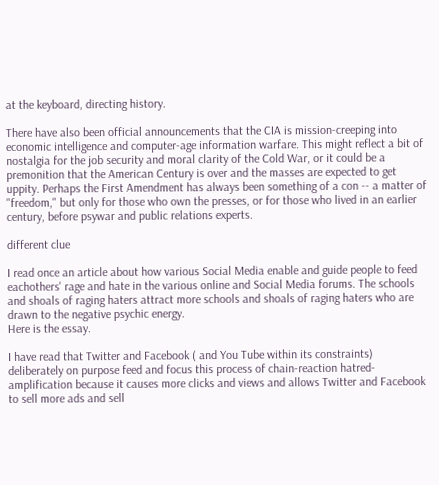at the keyboard, directing history.

There have also been official announcements that the CIA is mission-creeping into economic intelligence and computer-age information warfare. This might reflect a bit of nostalgia for the job security and moral clarity of the Cold War, or it could be a premonition that the American Century is over and the masses are expected to get uppity. Perhaps the First Amendment has always been something of a con -- a matter of "freedom," but only for those who own the presses, or for those who lived in an earlier century, before psywar and public relations experts.

different clue

I read once an article about how various Social Media enable and guide people to feed eachothers' rage and hate in the various online and Social Media forums. The schools and shoals of raging haters attract more schools and shoals of raging haters who are drawn to the negative psychic energy.
Here is the essay.

I have read that Twitter and Facebook ( and You Tube within its constraints) deliberately on purpose feed and focus this process of chain-reaction hatred-amplification because it causes more clicks and views and allows Twitter and Facebook to sell more ads and sell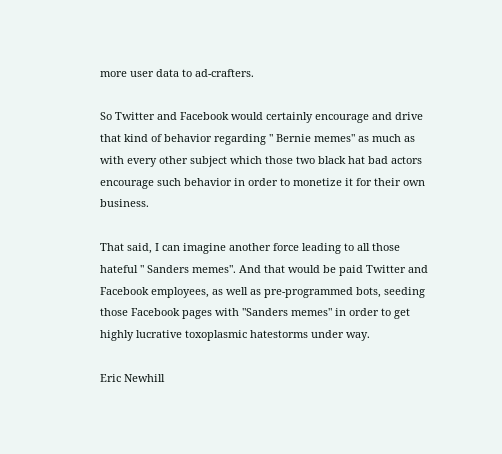more user data to ad-crafters.

So Twitter and Facebook would certainly encourage and drive that kind of behavior regarding " Bernie memes" as much as with every other subject which those two black hat bad actors encourage such behavior in order to monetize it for their own business.

That said, I can imagine another force leading to all those hateful " Sanders memes". And that would be paid Twitter and Facebook employees, as well as pre-programmed bots, seeding those Facebook pages with "Sanders memes" in order to get highly lucrative toxoplasmic hatestorms under way.

Eric Newhill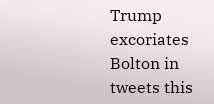Trump excoriates Bolton in tweets this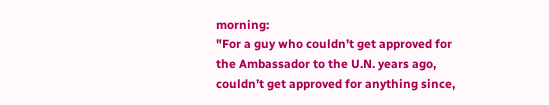morning:
"For a guy who couldn’t get approved for the Ambassador to the U.N. years ago, couldn’t get approved for anything since,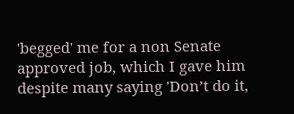'begged' me for a non Senate approved job, which I gave him despite many saying 'Don’t do it,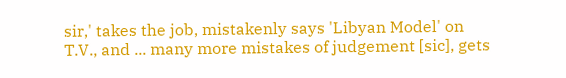sir,' takes the job, mistakenly says 'Libyan Model' on T.V., and ... many more mistakes of judgement [sic], gets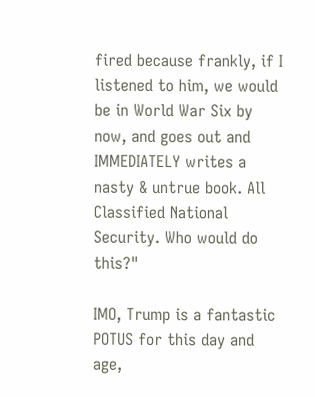fired because frankly, if I listened to him, we would be in World War Six by now, and goes out and IMMEDIATELY writes a nasty & untrue book. All Classified National Security. Who would do this?"

IMO, Trump is a fantastic POTUS for this day and age,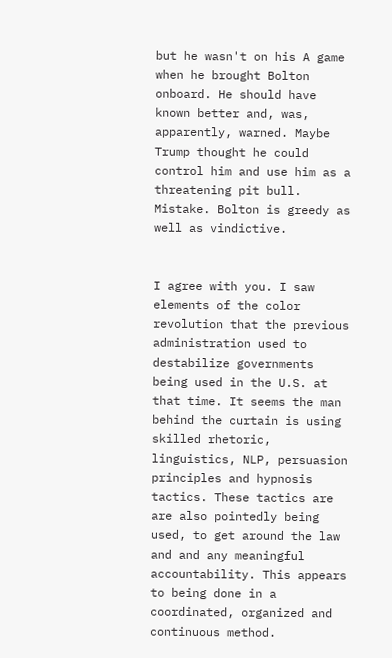but he wasn't on his A game when he brought Bolton onboard. He should have known better and, was, apparently, warned. Maybe Trump thought he could control him and use him as a threatening pit bull. Mistake. Bolton is greedy as well as vindictive.


I agree with you. I saw elements of the color revolution that the previous administration used to destabilize governments being used in the U.S. at that time. It seems the man behind the curtain is using skilled rhetoric, linguistics, NLP, persuasion principles and hypnosis tactics. These tactics are are also pointedly being used, to get around the law and and any meaningful accountability. This appears to being done in a coordinated, organized and continuous method.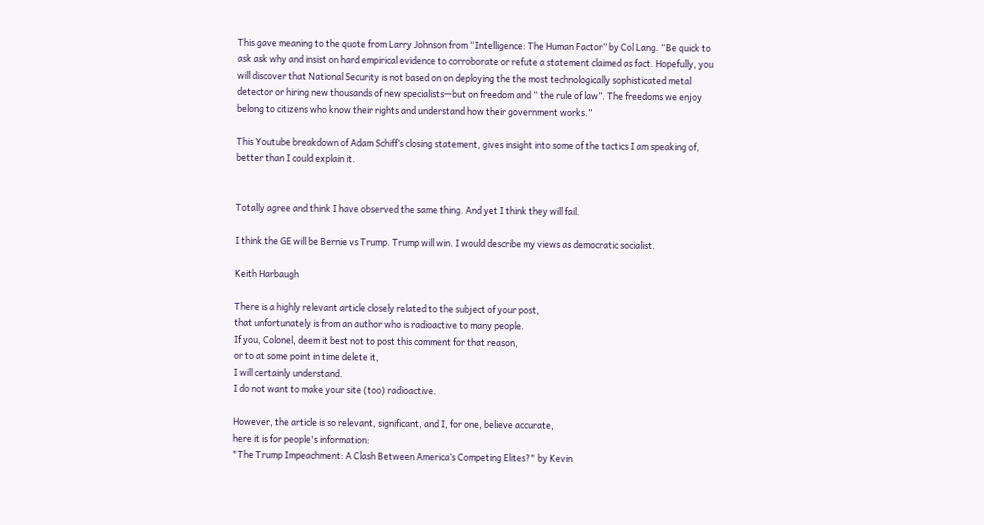This gave meaning to the quote from Larry Johnson from “Intelligence: The Human Factor” by Col Lang. “Be quick to ask ask why and insist on hard empirical evidence to corroborate or refute a statement claimed as fact. Hopefully, you will discover that National Security is not based on on deploying the the most technologically sophisticated metal detector or hiring new thousands of new specialists—but on freedom and “ the rule of law”. The freedoms we enjoy belong to citizens who know their rights and understand how their government works.”

This Youtube breakdown of Adam Schiff’s closing statement, gives insight into some of the tactics I am speaking of, better than I could explain it.


Totally agree and think I have observed the same thing. And yet I think they will fail.

I think the GE will be Bernie vs Trump. Trump will win. I would describe my views as democratic socialist.

Keith Harbaugh

There is a highly relevant article closely related to the subject of your post,
that unfortunately is from an author who is radioactive to many people.
If you, Colonel, deem it best not to post this comment for that reason,
or to at some point in time delete it,
I will certainly understand.
I do not want to make your site (too) radioactive.

However, the article is so relevant, significant, and I, for one, believe accurate,
here it is for people's information:
"The Trump Impeachment: A Clash Between America’s Competing Elites?" by Kevin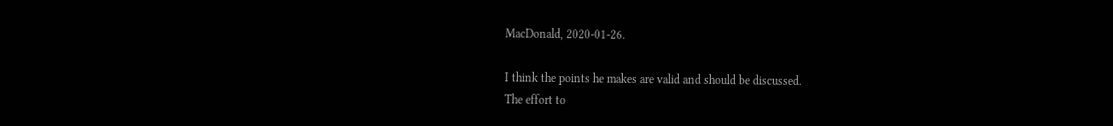MacDonald, 2020-01-26.

I think the points he makes are valid and should be discussed.
The effort to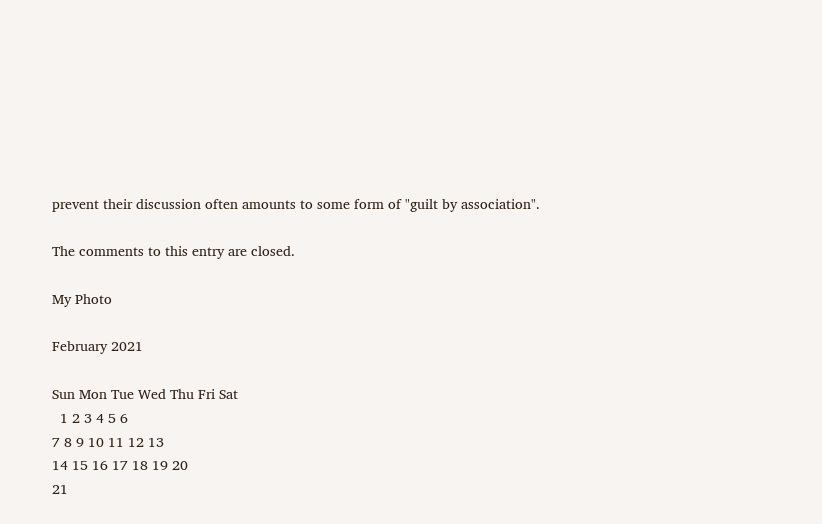prevent their discussion often amounts to some form of "guilt by association".

The comments to this entry are closed.

My Photo

February 2021

Sun Mon Tue Wed Thu Fri Sat
  1 2 3 4 5 6
7 8 9 10 11 12 13
14 15 16 17 18 19 20
21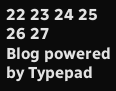22 23 24 25 26 27
Blog powered by Typepad